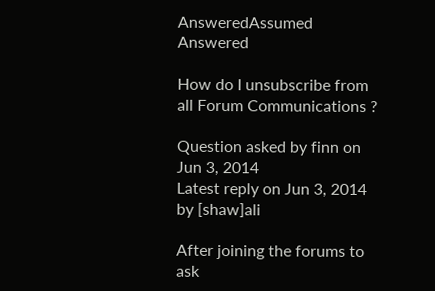AnsweredAssumed Answered

How do I unsubscribe from all Forum Communications ?

Question asked by finn on Jun 3, 2014
Latest reply on Jun 3, 2014 by [shaw]ali

After joining the forums to ask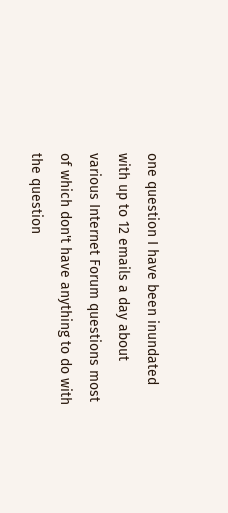one question I have been inundated with up to 12 emails a day about various Internet Forum questions most of which don't have anything to do with the question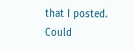that I posted. Could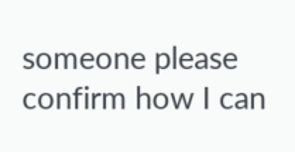someone please confirm how I can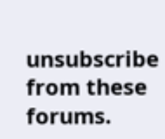unsubscribe from these forums.